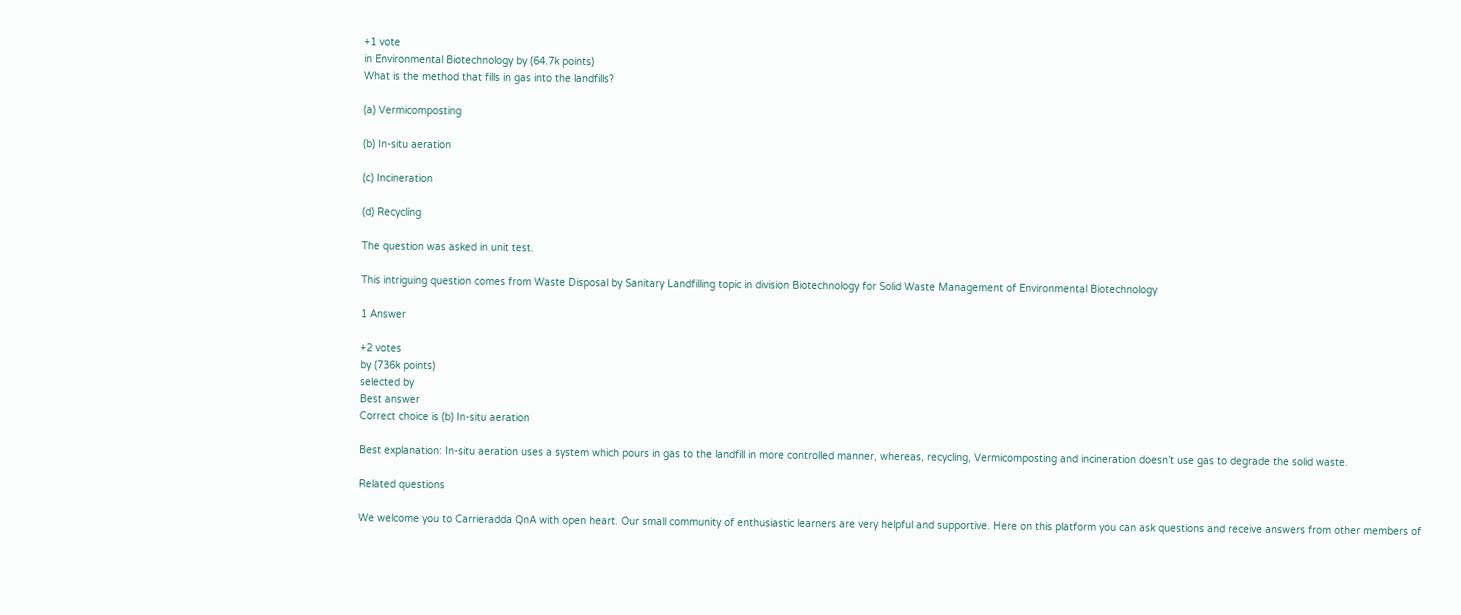+1 vote
in Environmental Biotechnology by (64.7k points)
What is the method that fills in gas into the landfills?

(a) Vermicomposting

(b) In-situ aeration

(c) Incineration

(d) Recycling

The question was asked in unit test.

This intriguing question comes from Waste Disposal by Sanitary Landfilling topic in division Biotechnology for Solid Waste Management of Environmental Biotechnology

1 Answer

+2 votes
by (736k points)
selected by
Best answer
Correct choice is (b) In-situ aeration

Best explanation: In-situ aeration uses a system which pours in gas to the landfill in more controlled manner, whereas, recycling, Vermicomposting and incineration doesn’t use gas to degrade the solid waste.

Related questions

We welcome you to Carrieradda QnA with open heart. Our small community of enthusiastic learners are very helpful and supportive. Here on this platform you can ask questions and receive answers from other members of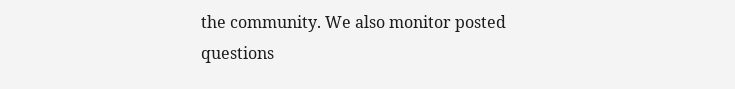the community. We also monitor posted questions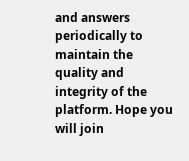and answers periodically to maintain the quality and integrity of the platform. Hope you will join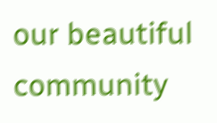our beautiful community